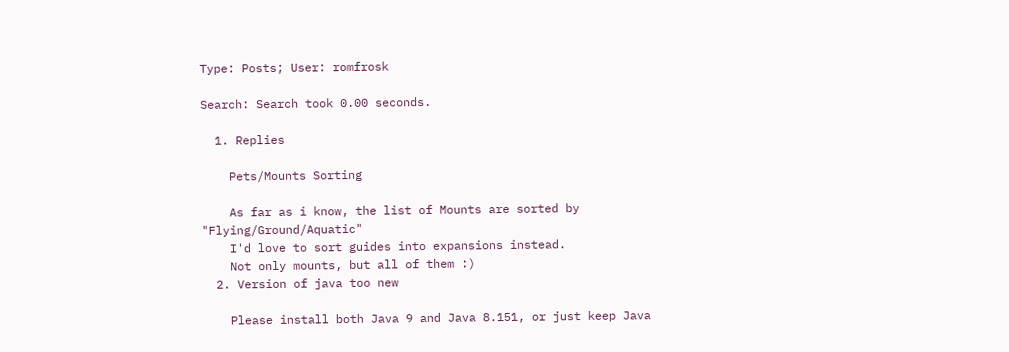Type: Posts; User: romfrosk

Search: Search took 0.00 seconds.

  1. Replies

    Pets/Mounts Sorting

    As far as i know, the list of Mounts are sorted by "Flying/Ground/Aquatic"
    I'd love to sort guides into expansions instead.
    Not only mounts, but all of them :)
  2. Version of java too new

    Please install both Java 9 and Java 8.151, or just keep Java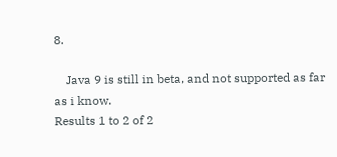8.

    Java 9 is still in beta, and not supported as far as i know.
Results 1 to 2 of 2